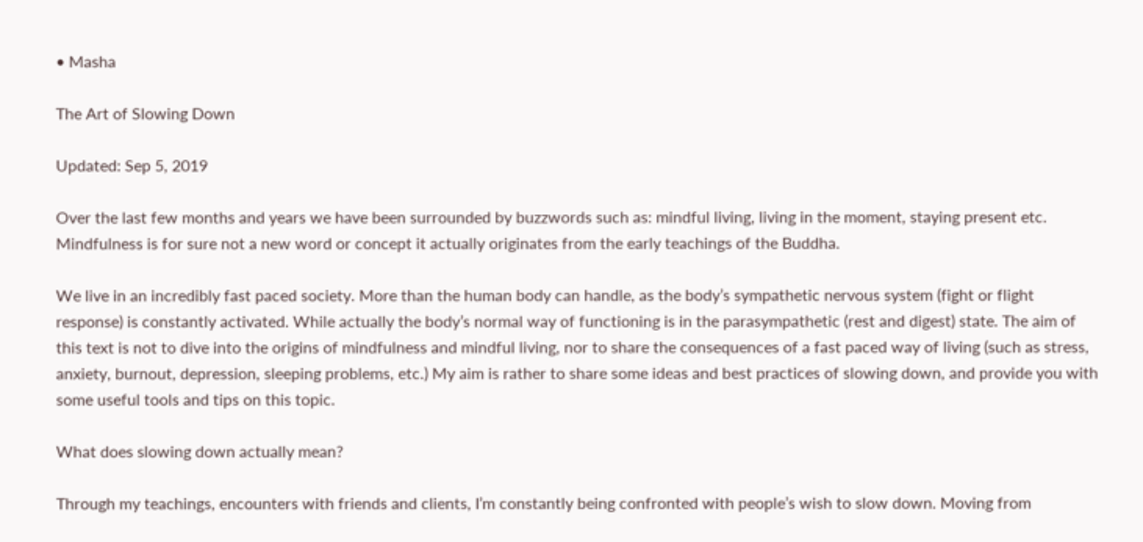• Masha

The Art of Slowing Down

Updated: Sep 5, 2019

Over the last few months and years we have been surrounded by buzzwords such as: mindful living, living in the moment, staying present etc. Mindfulness is for sure not a new word or concept it actually originates from the early teachings of the Buddha.

We live in an incredibly fast paced society. More than the human body can handle, as the body’s sympathetic nervous system (fight or flight response) is constantly activated. While actually the body’s normal way of functioning is in the parasympathetic (rest and digest) state. The aim of this text is not to dive into the origins of mindfulness and mindful living, nor to share the consequences of a fast paced way of living (such as stress, anxiety, burnout, depression, sleeping problems, etc.) My aim is rather to share some ideas and best practices of slowing down, and provide you with some useful tools and tips on this topic.

What does slowing down actually mean?

Through my teachings, encounters with friends and clients, I’m constantly being confronted with people’s wish to slow down. Moving from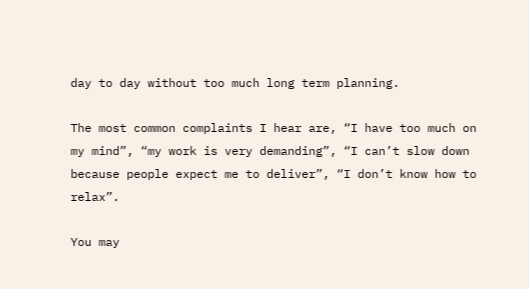day to day without too much long term planning.

The most common complaints I hear are, “I have too much on my mind”, “my work is very demanding”, “I can’t slow down because people expect me to deliver”, “I don’t know how to relax”.

You may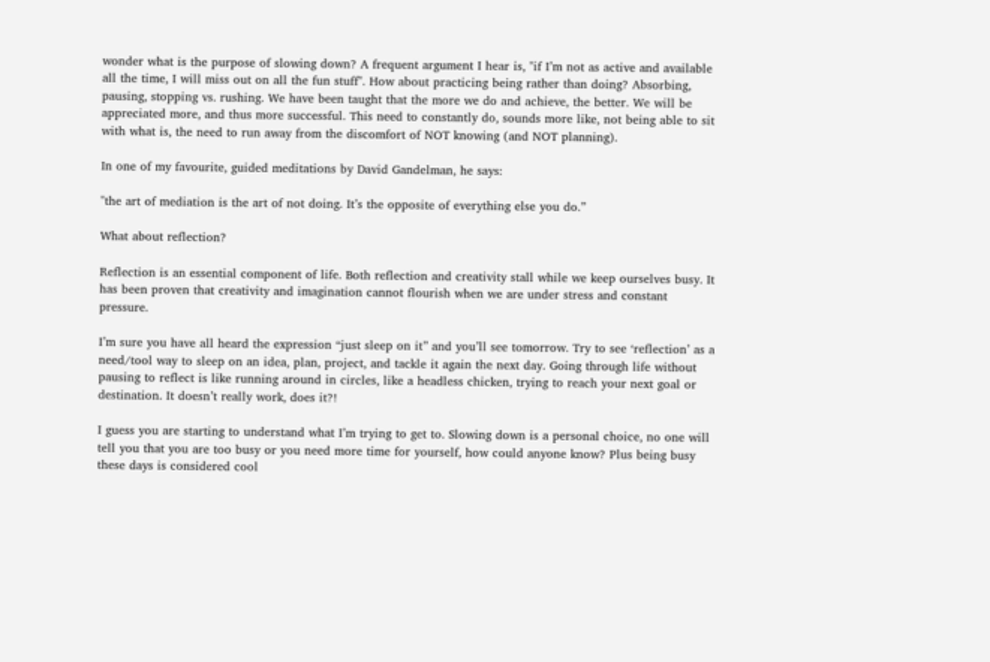wonder what is the purpose of slowing down? A frequent argument I hear is, "if I’m not as active and available all the time, I will miss out on all the fun stuff". How about practicing being rather than doing? Absorbing, pausing, stopping vs. rushing. We have been taught that the more we do and achieve, the better. We will be appreciated more, and thus more successful. This need to constantly do, sounds more like, not being able to sit with what is, the need to run away from the discomfort of NOT knowing (and NOT planning).

In one of my favourite, guided meditations by David Gandelman, he says:

"the art of mediation is the art of not doing. It’s the opposite of everything else you do.”

What about reflection?

Reflection is an essential component of life. Both reflection and creativity stall while we keep ourselves busy. It has been proven that creativity and imagination cannot flourish when we are under stress and constant pressure.

I’m sure you have all heard the expression “just sleep on it” and you’ll see tomorrow. Try to see ‘reflection’ as a need/tool way to sleep on an idea, plan, project, and tackle it again the next day. Going through life without pausing to reflect is like running around in circles, like a headless chicken, trying to reach your next goal or destination. It doesn’t really work, does it?!

I guess you are starting to understand what I’m trying to get to. Slowing down is a personal choice, no one will tell you that you are too busy or you need more time for yourself, how could anyone know? Plus being busy these days is considered cool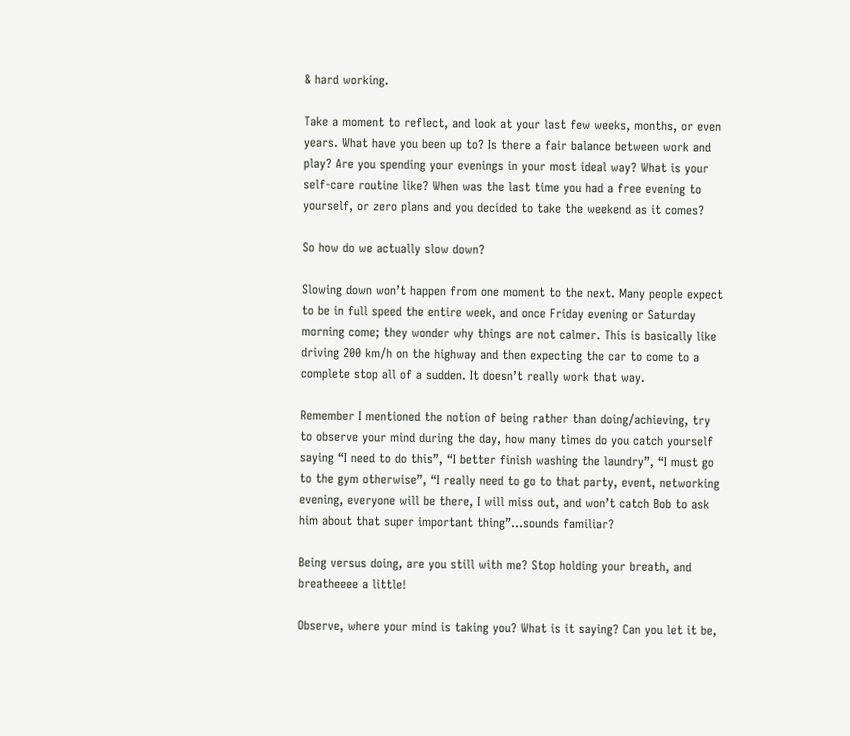& hard working.

Take a moment to reflect, and look at your last few weeks, months, or even years. What have you been up to? Is there a fair balance between work and play? Are you spending your evenings in your most ideal way? What is your self-care routine like? When was the last time you had a free evening to yourself, or zero plans and you decided to take the weekend as it comes?

So how do we actually slow down?

Slowing down won’t happen from one moment to the next. Many people expect to be in full speed the entire week, and once Friday evening or Saturday morning come; they wonder why things are not calmer. This is basically like driving 200 km/h on the highway and then expecting the car to come to a complete stop all of a sudden. It doesn’t really work that way.

Remember I mentioned the notion of being rather than doing/achieving, try to observe your mind during the day, how many times do you catch yourself saying “I need to do this”, “I better finish washing the laundry”, “I must go to the gym otherwise”, “I really need to go to that party, event, networking evening, everyone will be there, I will miss out, and won’t catch Bob to ask him about that super important thing”…sounds familiar?

Being versus doing, are you still with me? Stop holding your breath, and breatheeee a little!

Observe, where your mind is taking you? What is it saying? Can you let it be,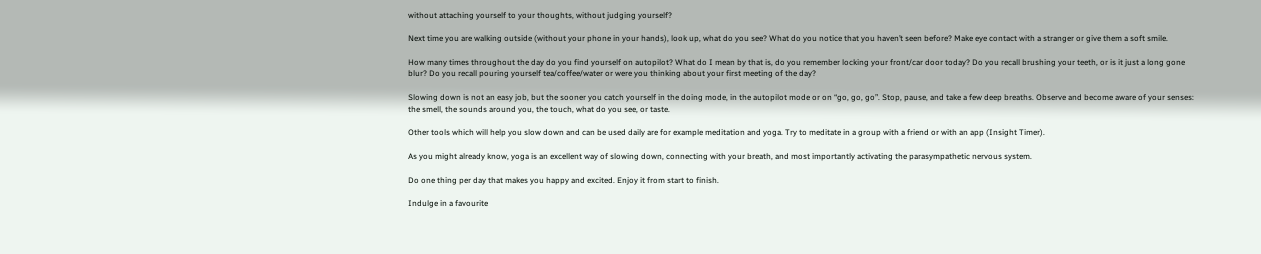without attaching yourself to your thoughts, without judging yourself?

Next time you are walking outside (without your phone in your hands), look up, what do you see? What do you notice that you haven’t seen before? Make eye contact with a stranger or give them a soft smile.

How many times throughout the day do you find yourself on autopilot? What do I mean by that is, do you remember locking your front/car door today? Do you recall brushing your teeth, or is it just a long gone blur? Do you recall pouring yourself tea/coffee/water or were you thinking about your first meeting of the day?

Slowing down is not an easy job, but the sooner you catch yourself in the doing mode, in the autopilot mode or on “go, go, go”. Stop, pause, and take a few deep breaths. Observe and become aware of your senses: the smell, the sounds around you, the touch, what do you see, or taste.

Other tools which will help you slow down and can be used daily are for example meditation and yoga. Try to meditate in a group with a friend or with an app (Insight Timer).

As you might already know, yoga is an excellent way of slowing down, connecting with your breath, and most importantly activating the parasympathetic nervous system.

Do one thing per day that makes you happy and excited. Enjoy it from start to finish.

Indulge in a favourite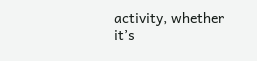activity, whether it’s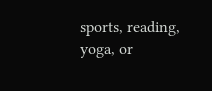sports, reading, yoga, or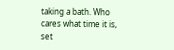taking a bath. Who cares what time it is, set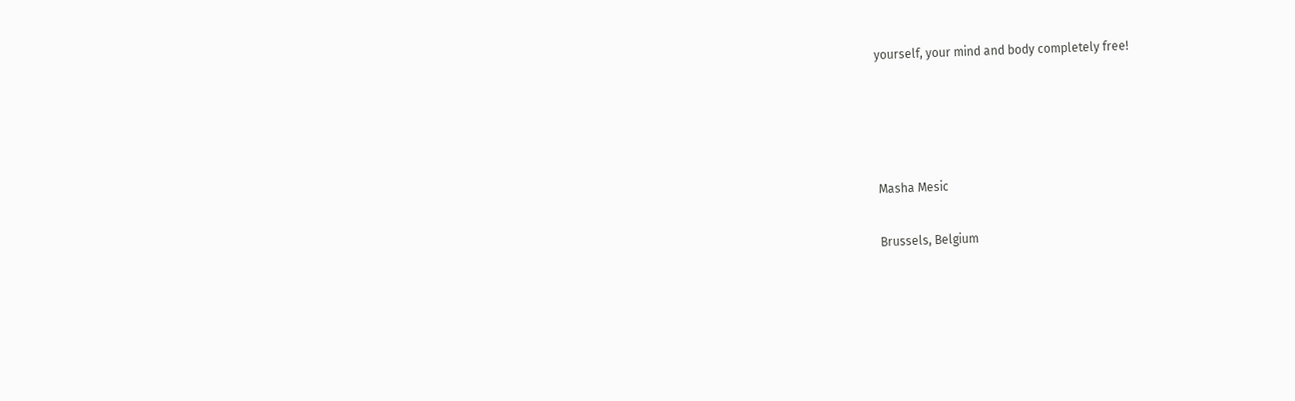yourself, your mind and body completely free!




Masha Mesic

Brussels, Belgium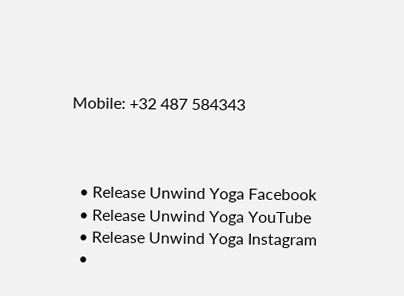Mobile: +32 487 584343



  • Release Unwind Yoga Facebook
  • Release Unwind Yoga YouTube
  • Release Unwind Yoga Instagram
  •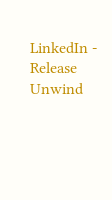LinkedIn - Release Unwind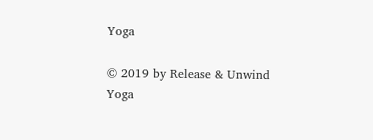Yoga

© 2019 by Release & Unwind Yoga